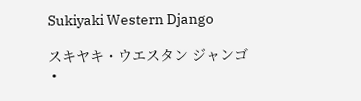Sukiyaki Western Django

スキヤキ・ウエスタン ジャンゴ
 •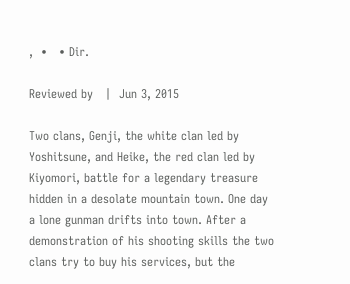,  •   • Dir.

Reviewed by   |  Jun 3, 2015

Two clans, Genji, the white clan led by Yoshitsune, and Heike, the red clan led by Kiyomori, battle for a legendary treasure hidden in a desolate mountain town. One day a lone gunman drifts into town. After a demonstration of his shooting skills the two clans try to buy his services, but the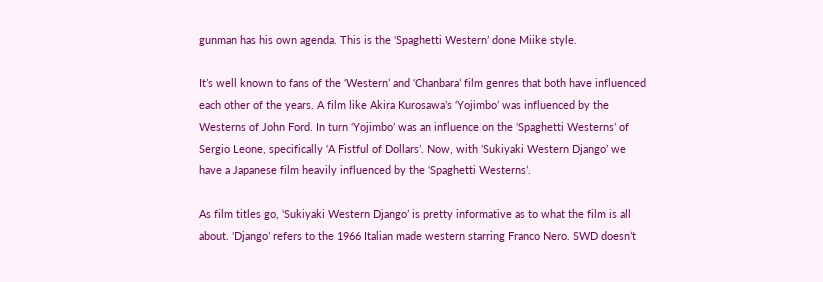gunman has his own agenda. This is the ‘Spaghetti Western’ done Miike style.

It’s well known to fans of the ‘Western’ and ‘Chanbara’ film genres that both have influenced each other of the years. A film like Akira Kurosawa’s ‘Yojimbo’ was influenced by the Westerns of John Ford. In turn ‘Yojimbo’ was an influence on the ‘Spaghetti Westerns’ of Sergio Leone, specifically ‘A Fistful of Dollars’. Now, with ‘Sukiyaki Western Django’ we have a Japanese film heavily influenced by the ‘Spaghetti Westerns’.

As film titles go, ‘Sukiyaki Western Django’ is pretty informative as to what the film is all about. ‘Django’ refers to the 1966 Italian made western starring Franco Nero. SWD doesn’t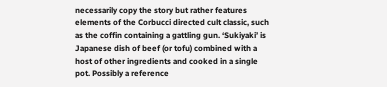necessarily copy the story but rather features elements of the Corbucci directed cult classic, such as the coffin containing a gattling gun. ‘Sukiyaki’ is Japanese dish of beef (or tofu) combined with a host of other ingredients and cooked in a single pot. Possibly a reference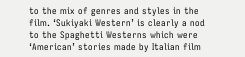to the mix of genres and styles in the film. ‘Sukiyaki Western’ is clearly a nod to the Spaghetti Westerns which were ‘American’ stories made by Italian film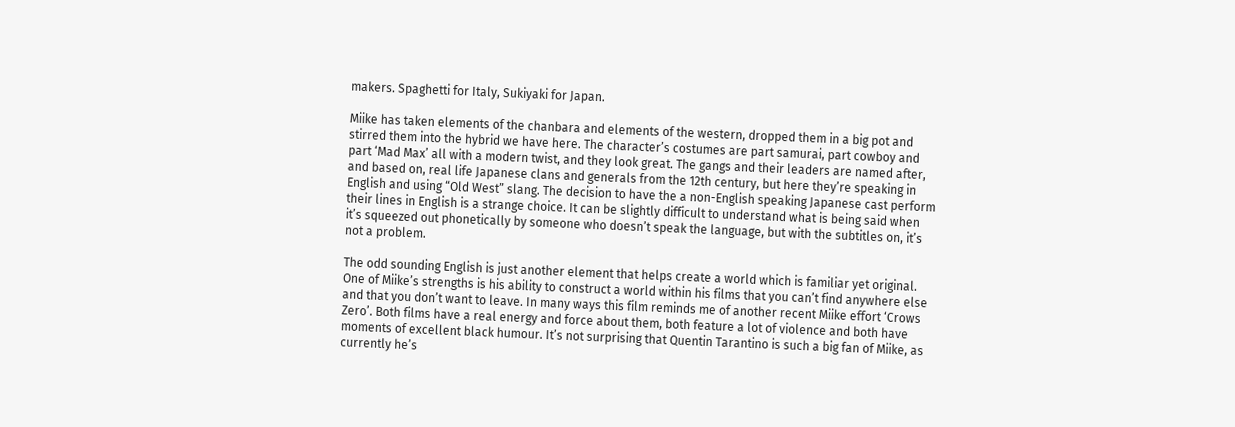makers. Spaghetti for Italy, Sukiyaki for Japan.

Miike has taken elements of the chanbara and elements of the western, dropped them in a big pot and stirred them into the hybrid we have here. The character’s costumes are part samurai, part cowboy and part ‘Mad Max’ all with a modern twist, and they look great. The gangs and their leaders are named after, and based on, real life Japanese clans and generals from the 12th century, but here they’re speaking in English and using “Old West” slang. The decision to have the a non-English speaking Japanese cast perform their lines in English is a strange choice. It can be slightly difficult to understand what is being said when it’s squeezed out phonetically by someone who doesn’t speak the language, but with the subtitles on, it’s not a problem.

The odd sounding English is just another element that helps create a world which is familiar yet original. One of Miike’s strengths is his ability to construct a world within his films that you can’t find anywhere else and that you don’t want to leave. In many ways this film reminds me of another recent Miike effort ‘Crows Zero’. Both films have a real energy and force about them, both feature a lot of violence and both have moments of excellent black humour. It’s not surprising that Quentin Tarantino is such a big fan of Miike, as currently he’s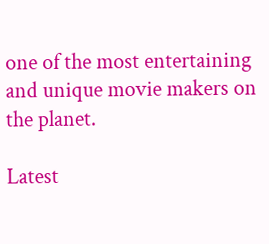one of the most entertaining and unique movie makers on the planet.

Latest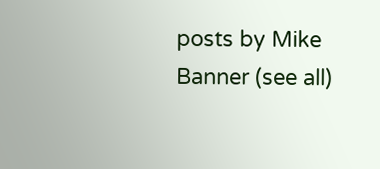posts by Mike Banner (see all)